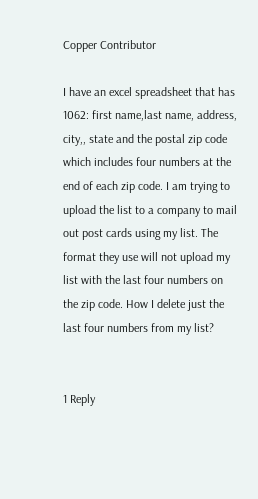Copper Contributor

I have an excel spreadsheet that has 1062: first name,last name, address, city,, state and the postal zip code which includes four numbers at the end of each zip code. I am trying to upload the list to a company to mail out post cards using my list. The format they use will not upload my list with the last four numbers on the zip code. How I delete just the last four numbers from my list?


1 Reply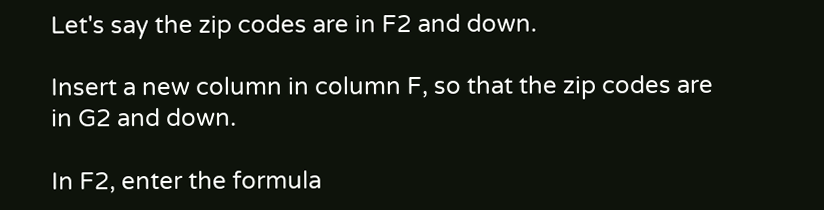Let's say the zip codes are in F2 and down.

Insert a new column in column F, so that the zip codes are in G2 and down.

In F2, enter the formula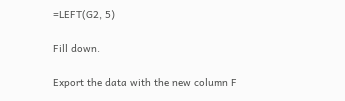=LEFT(G2, 5)

Fill down.

Export the data with the new column F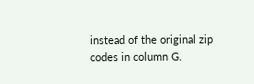instead of the original zip codes in column G.